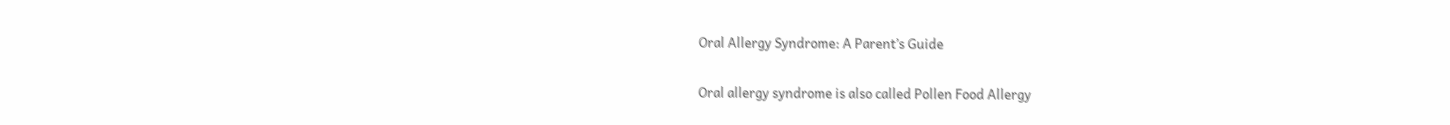Oral Allergy Syndrome: A Parent’s Guide

Oral allergy syndrome is also called Pollen Food Allergy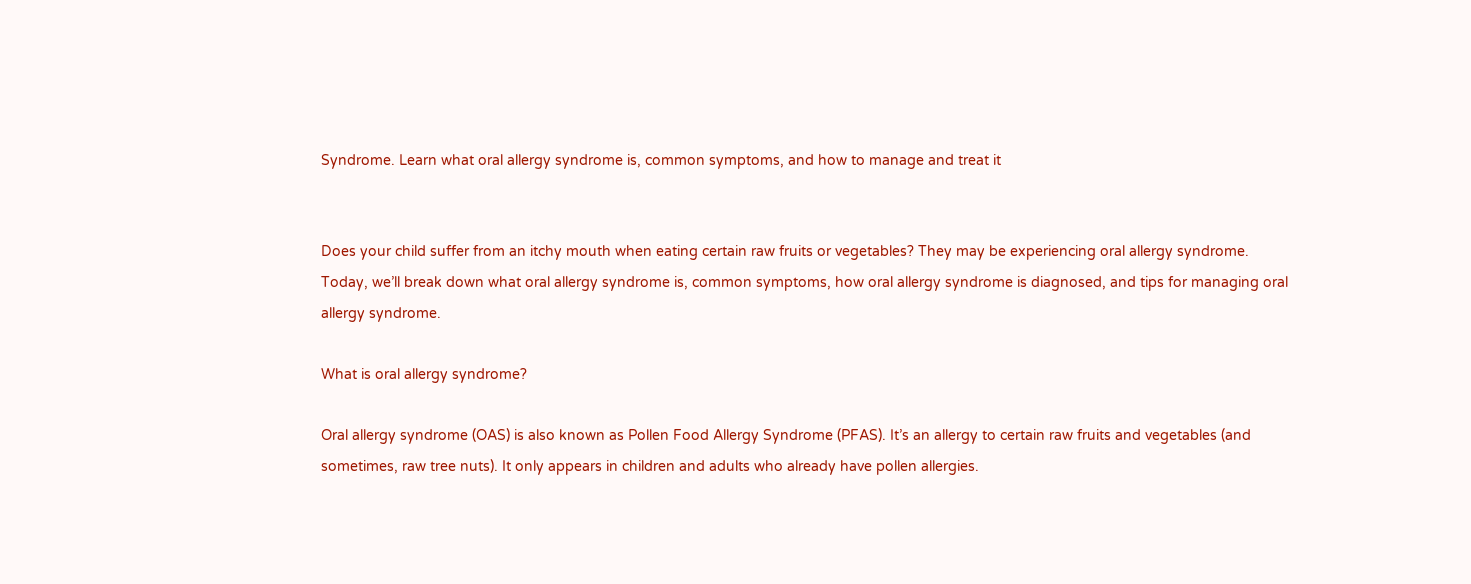Syndrome. Learn what oral allergy syndrome is, common symptoms, and how to manage and treat it


Does your child suffer from an itchy mouth when eating certain raw fruits or vegetables? They may be experiencing oral allergy syndrome. Today, we’ll break down what oral allergy syndrome is, common symptoms, how oral allergy syndrome is diagnosed, and tips for managing oral allergy syndrome.

What is oral allergy syndrome?

Oral allergy syndrome (OAS) is also known as Pollen Food Allergy Syndrome (PFAS). It’s an allergy to certain raw fruits and vegetables (and sometimes, raw tree nuts). It only appears in children and adults who already have pollen allergies.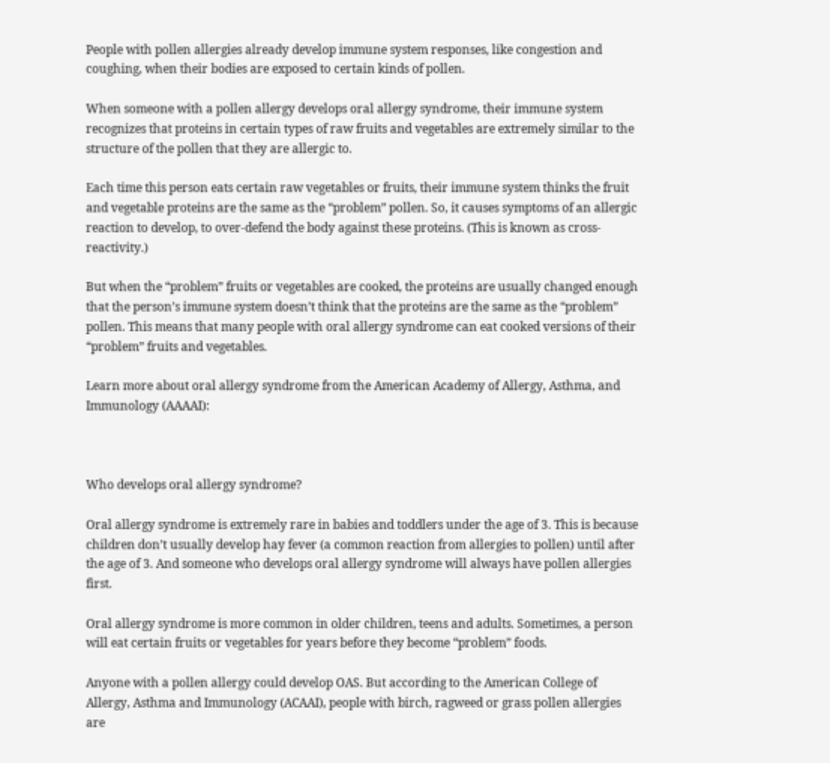People with pollen allergies already develop immune system responses, like congestion and coughing, when their bodies are exposed to certain kinds of pollen.

When someone with a pollen allergy develops oral allergy syndrome, their immune system recognizes that proteins in certain types of raw fruits and vegetables are extremely similar to the structure of the pollen that they are allergic to.

Each time this person eats certain raw vegetables or fruits, their immune system thinks the fruit and vegetable proteins are the same as the “problem” pollen. So, it causes symptoms of an allergic reaction to develop, to over-defend the body against these proteins. (This is known as cross-reactivity.)

But when the “problem” fruits or vegetables are cooked, the proteins are usually changed enough that the person’s immune system doesn’t think that the proteins are the same as the “problem” pollen. This means that many people with oral allergy syndrome can eat cooked versions of their “problem” fruits and vegetables.

Learn more about oral allergy syndrome from the American Academy of Allergy, Asthma, and Immunology (AAAAI):



Who develops oral allergy syndrome?

Oral allergy syndrome is extremely rare in babies and toddlers under the age of 3. This is because children don’t usually develop hay fever (a common reaction from allergies to pollen) until after the age of 3. And someone who develops oral allergy syndrome will always have pollen allergies first.

Oral allergy syndrome is more common in older children, teens and adults. Sometimes, a person will eat certain fruits or vegetables for years before they become “problem” foods.

Anyone with a pollen allergy could develop OAS. But according to the American College of Allergy, Asthma and Immunology (ACAAI), people with birch, ragweed or grass pollen allergies are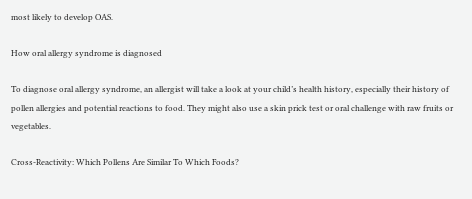most likely to develop OAS.

How oral allergy syndrome is diagnosed

To diagnose oral allergy syndrome, an allergist will take a look at your child’s health history, especially their history of pollen allergies and potential reactions to food. They might also use a skin prick test or oral challenge with raw fruits or vegetables.

Cross-Reactivity: Which Pollens Are Similar To Which Foods?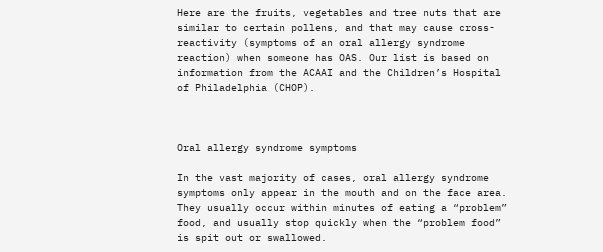Here are the fruits, vegetables and tree nuts that are similar to certain pollens, and that may cause cross-reactivity (symptoms of an oral allergy syndrome reaction) when someone has OAS. Our list is based on information from the ACAAI and the Children’s Hospital of Philadelphia (CHOP).



Oral allergy syndrome symptoms

In the vast majority of cases, oral allergy syndrome symptoms only appear in the mouth and on the face area. They usually occur within minutes of eating a “problem” food, and usually stop quickly when the “problem food” is spit out or swallowed.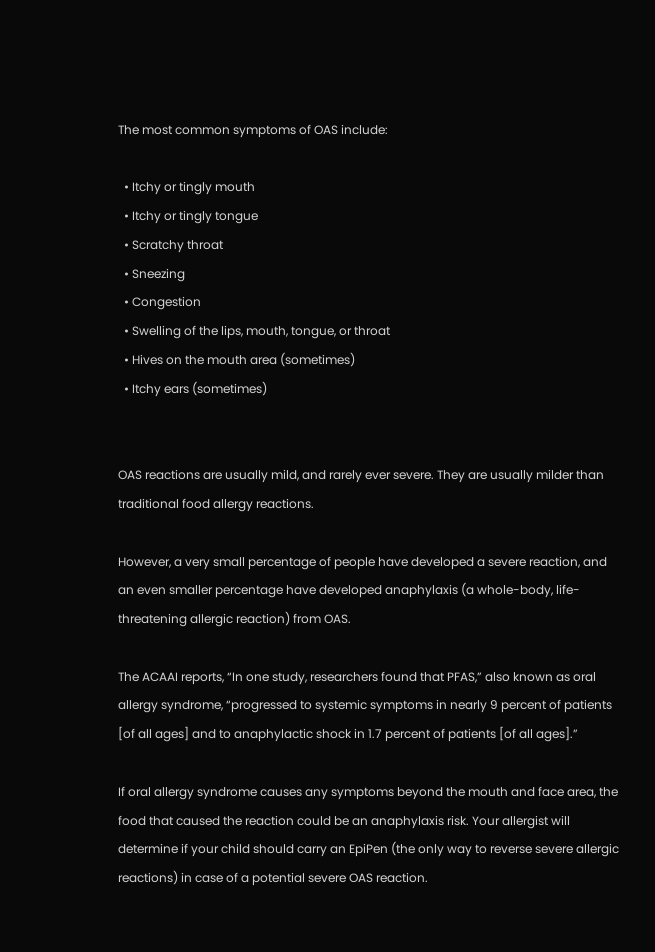The most common symptoms of OAS include:

  • Itchy or tingly mouth
  • Itchy or tingly tongue
  • Scratchy throat
  • Sneezing
  • Congestion
  • Swelling of the lips, mouth, tongue, or throat
  • Hives on the mouth area (sometimes)
  • Itchy ears (sometimes)


OAS reactions are usually mild, and rarely ever severe. They are usually milder than traditional food allergy reactions.

However, a very small percentage of people have developed a severe reaction, and an even smaller percentage have developed anaphylaxis (a whole-body, life-threatening allergic reaction) from OAS.

The ACAAI reports, “In one study, researchers found that PFAS,” also known as oral allergy syndrome, “progressed to systemic symptoms in nearly 9 percent of patients [of all ages] and to anaphylactic shock in 1.7 percent of patients [of all ages].”

If oral allergy syndrome causes any symptoms beyond the mouth and face area, the food that caused the reaction could be an anaphylaxis risk. Your allergist will determine if your child should carry an EpiPen (the only way to reverse severe allergic reactions) in case of a potential severe OAS reaction.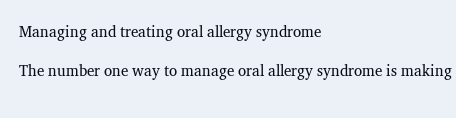Managing and treating oral allergy syndrome

The number one way to manage oral allergy syndrome is making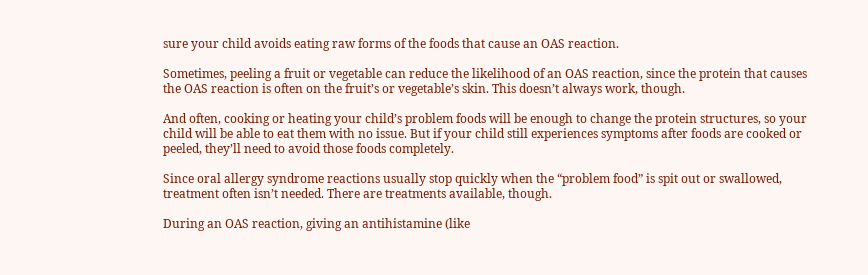sure your child avoids eating raw forms of the foods that cause an OAS reaction.

Sometimes, peeling a fruit or vegetable can reduce the likelihood of an OAS reaction, since the protein that causes the OAS reaction is often on the fruit’s or vegetable’s skin. This doesn’t always work, though.

And often, cooking or heating your child’s problem foods will be enough to change the protein structures, so your child will be able to eat them with no issue. But if your child still experiences symptoms after foods are cooked or peeled, they’ll need to avoid those foods completely.

Since oral allergy syndrome reactions usually stop quickly when the “problem food” is spit out or swallowed, treatment often isn’t needed. There are treatments available, though.

During an OAS reaction, giving an antihistamine (like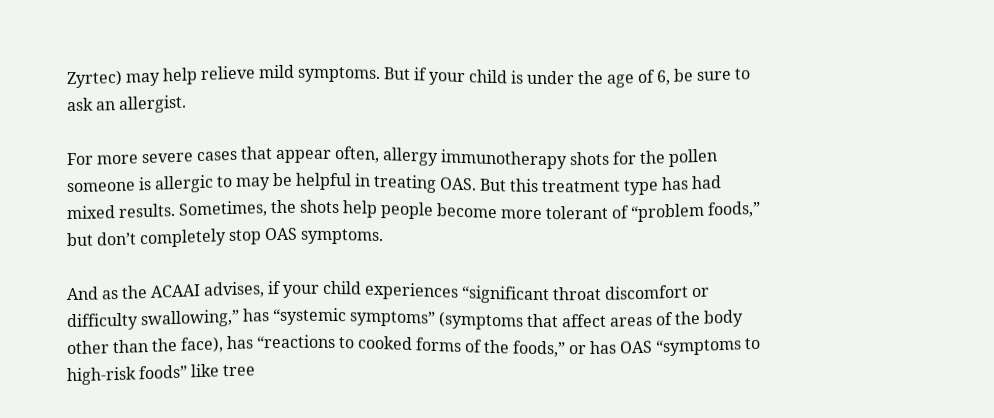Zyrtec) may help relieve mild symptoms. But if your child is under the age of 6, be sure to ask an allergist.

For more severe cases that appear often, allergy immunotherapy shots for the pollen someone is allergic to may be helpful in treating OAS. But this treatment type has had mixed results. Sometimes, the shots help people become more tolerant of “problem foods,” but don’t completely stop OAS symptoms.

And as the ACAAI advises, if your child experiences “significant throat discomfort or difficulty swallowing,” has “systemic symptoms” (symptoms that affect areas of the body other than the face), has “reactions to cooked forms of the foods,” or has OAS “symptoms to high-risk foods” like tree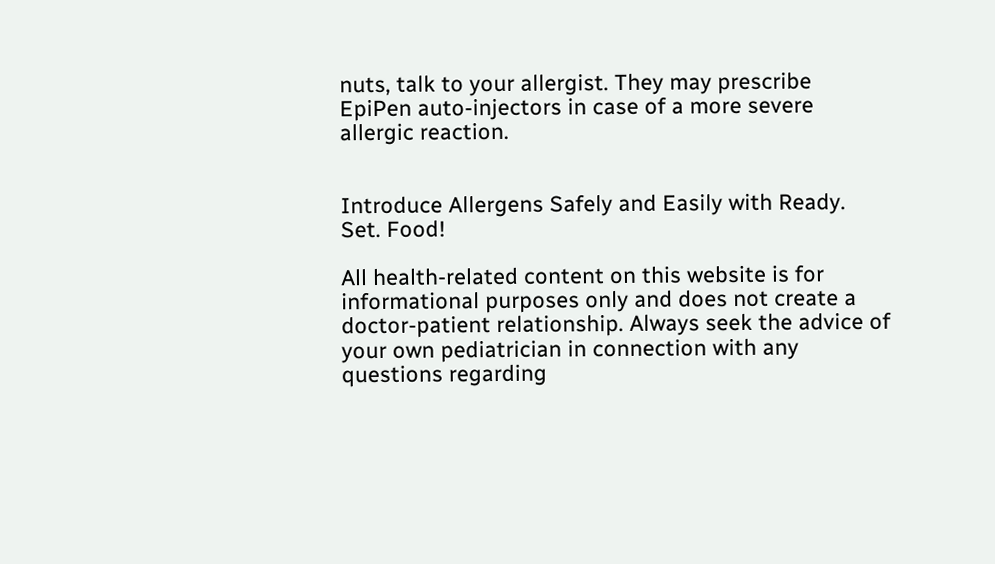nuts, talk to your allergist. They may prescribe EpiPen auto-injectors in case of a more severe allergic reaction.


Introduce Allergens Safely and Easily with Ready. Set. Food!

All health-related content on this website is for informational purposes only and does not create a doctor-patient relationship. Always seek the advice of your own pediatrician in connection with any questions regarding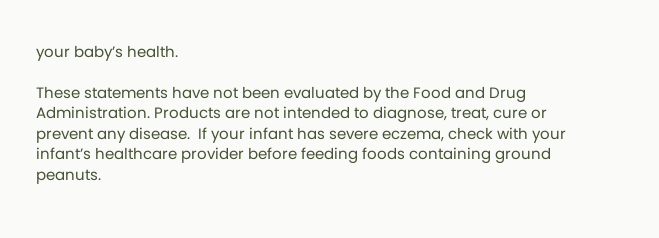your baby’s health.

These statements have not been evaluated by the Food and Drug Administration. Products are not intended to diagnose, treat, cure or prevent any disease.  If your infant has severe eczema, check with your infant’s healthcare provider before feeding foods containing ground peanuts.